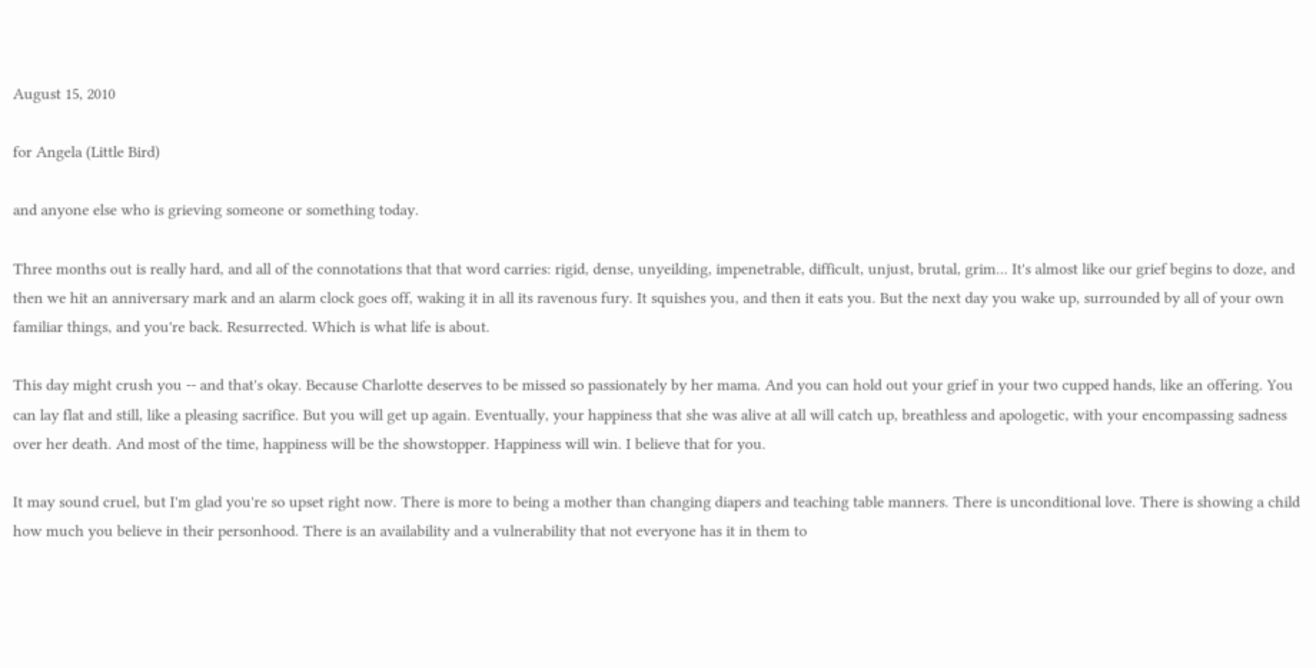August 15, 2010

for Angela (Little Bird)

and anyone else who is grieving someone or something today.

Three months out is really hard, and all of the connotations that that word carries: rigid, dense, unyeilding, impenetrable, difficult, unjust, brutal, grim... It's almost like our grief begins to doze, and then we hit an anniversary mark and an alarm clock goes off, waking it in all its ravenous fury. It squishes you, and then it eats you. But the next day you wake up, surrounded by all of your own familiar things, and you're back. Resurrected. Which is what life is about.

This day might crush you -- and that's okay. Because Charlotte deserves to be missed so passionately by her mama. And you can hold out your grief in your two cupped hands, like an offering. You can lay flat and still, like a pleasing sacrifice. But you will get up again. Eventually, your happiness that she was alive at all will catch up, breathless and apologetic, with your encompassing sadness over her death. And most of the time, happiness will be the showstopper. Happiness will win. I believe that for you.

It may sound cruel, but I'm glad you're so upset right now. There is more to being a mother than changing diapers and teaching table manners. There is unconditional love. There is showing a child how much you believe in their personhood. There is an availability and a vulnerability that not everyone has it in them to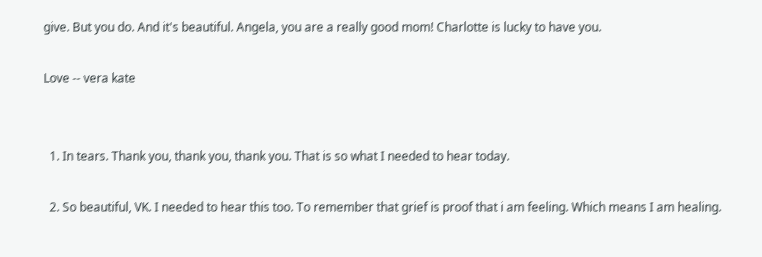give. But you do. And it's beautiful. Angela, you are a really good mom! Charlotte is lucky to have you.

Love -- vera kate


  1. In tears. Thank you, thank you, thank you. That is so what I needed to hear today.

  2. So beautiful, VK. I needed to hear this too. To remember that grief is proof that i am feeling. Which means I am healing.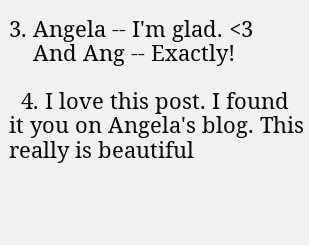3. Angela -- I'm glad. <3
    And Ang -- Exactly!

  4. I love this post. I found it you on Angela's blog. This really is beautiful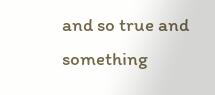and so true and something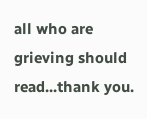all who are grieving should read...thank you.